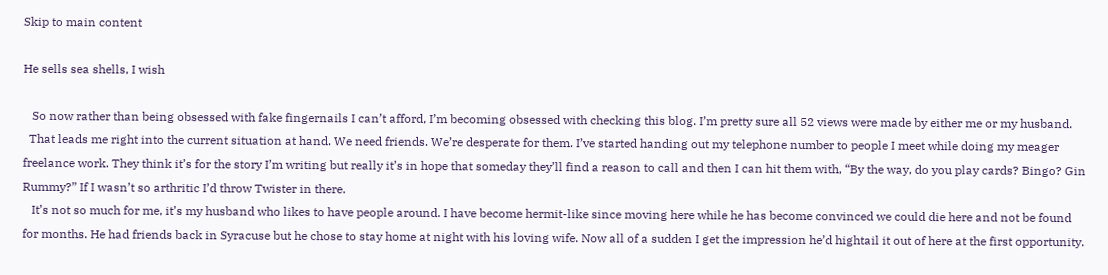Skip to main content

He sells sea shells, I wish

   So now rather than being obsessed with fake fingernails I can’t afford, I’m becoming obsessed with checking this blog. I’m pretty sure all 52 views were made by either me or my husband.
  That leads me right into the current situation at hand. We need friends. We’re desperate for them. I’ve started handing out my telephone number to people I meet while doing my meager freelance work. They think it’s for the story I’m writing but really it’s in hope that someday they’ll find a reason to call and then I can hit them with, “By the way, do you play cards? Bingo? Gin Rummy?” If I wasn’t so arthritic I’d throw Twister in there.
   It’s not so much for me, it’s my husband who likes to have people around. I have become hermit-like since moving here while he has become convinced we could die here and not be found for months. He had friends back in Syracuse but he chose to stay home at night with his loving wife. Now all of a sudden I get the impression he’d hightail it out of here at the first opportunity.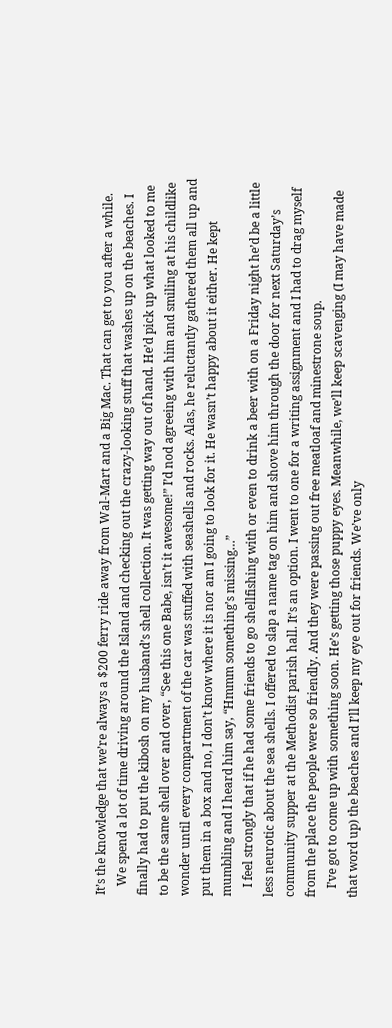It’s the knowledge that we’re always a $200 ferry ride away from Wal-Mart and a Big Mac. That can get to you after a while.
   We spend a lot of time driving around the Island and checking out the crazy-looking stuff that washes up on the beaches. I finally had to put the kibosh on my husband’s shell collection. It was getting way out of hand. He’d pick up what looked to me to be the same shell over and over, “See this one Babe, isn’t it awesome!” I’d nod agreeing with him and smiling at his childlike wonder until every compartment of the car was stuffed with seashells and rocks. Alas, he reluctantly gathered them all up and put them in a box and no, I don’t know where it is nor am I going to look for it. He wasn’t happy about it either. He kept mumbling and I heard him say, “Hmmm something’s missing…”
   I feel strongly that if he had some friends to go shellfishing with or even to drink a beer with on a Friday night he’d be a little less neurotic about the sea shells. I offered to slap a name tag on him and shove him through the door for next Saturday’s community supper at the Methodist parish hall. It’s an option. I went to one for a writing assignment and I had to drag myself from the place the people were so friendly. And they were passing out free meatloaf and minestrone soup.
   I’ve got to come up with something soon. He’s getting those puppy eyes. Meanwhile, we’ll keep scavenging (I may have made that word up) the beaches and I’ll keep my eye out for friends. We’ve only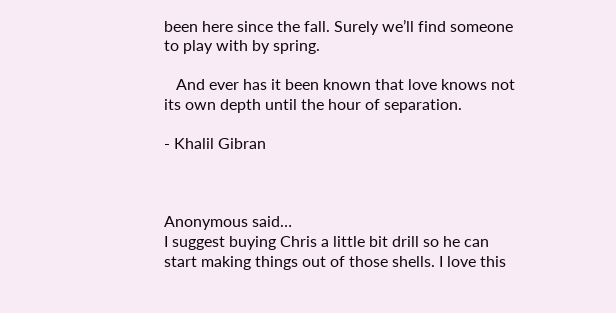been here since the fall. Surely we’ll find someone to play with by spring.

   And ever has it been known that love knows not its own depth until the hour of separation.

- Khalil Gibran



Anonymous said…
I suggest buying Chris a little bit drill so he can start making things out of those shells. I love this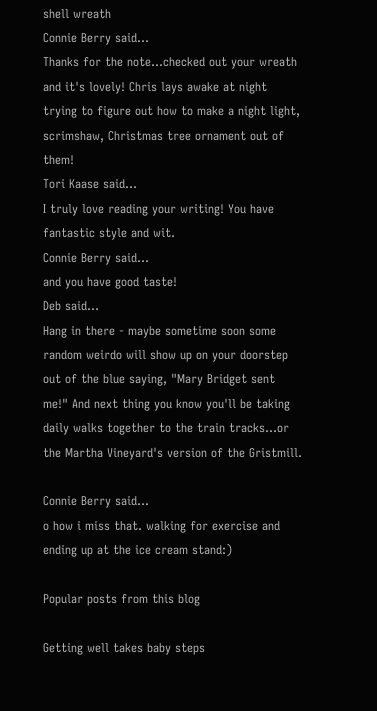shell wreath
Connie Berry said…
Thanks for the note...checked out your wreath and it's lovely! Chris lays awake at night trying to figure out how to make a night light, scrimshaw, Christmas tree ornament out of them!
Tori Kaase said…
I truly love reading your writing! You have fantastic style and wit.
Connie Berry said…
and you have good taste!
Deb said…
Hang in there - maybe sometime soon some random weirdo will show up on your doorstep out of the blue saying, "Mary Bridget sent me!" And next thing you know you'll be taking daily walks together to the train tracks...or the Martha Vineyard's version of the Gristmill.

Connie Berry said…
o how i miss that. walking for exercise and ending up at the ice cream stand:)

Popular posts from this blog

Getting well takes baby steps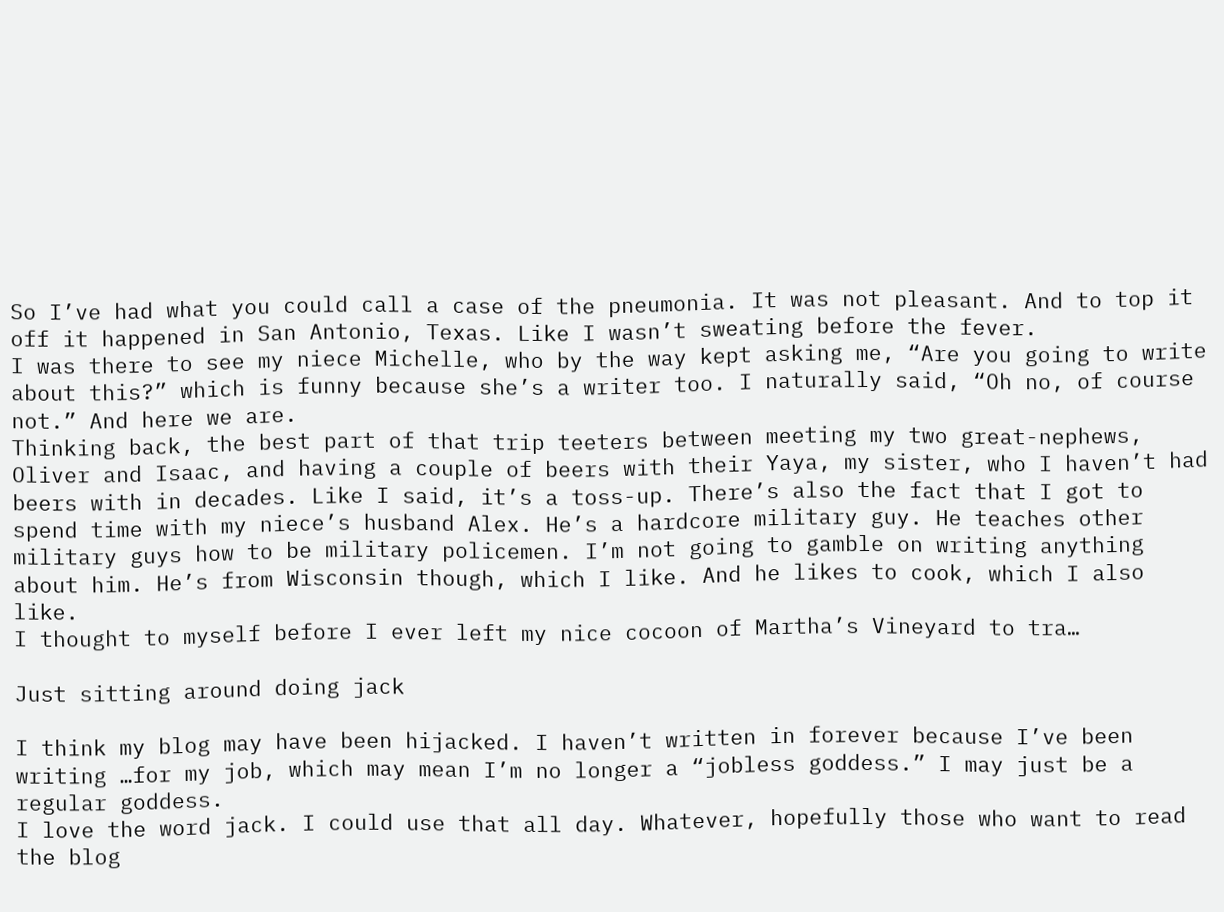So I’ve had what you could call a case of the pneumonia. It was not pleasant. And to top it off it happened in San Antonio, Texas. Like I wasn’t sweating before the fever.
I was there to see my niece Michelle, who by the way kept asking me, “Are you going to write about this?” which is funny because she’s a writer too. I naturally said, “Oh no, of course not.” And here we are.
Thinking back, the best part of that trip teeters between meeting my two great-nephews, Oliver and Isaac, and having a couple of beers with their Yaya, my sister, who I haven’t had beers with in decades. Like I said, it’s a toss-up. There’s also the fact that I got to spend time with my niece’s husband Alex. He’s a hardcore military guy. He teaches other military guys how to be military policemen. I’m not going to gamble on writing anything about him. He’s from Wisconsin though, which I like. And he likes to cook, which I also like.
I thought to myself before I ever left my nice cocoon of Martha’s Vineyard to tra…

Just sitting around doing jack

I think my blog may have been hijacked. I haven’t written in forever because I’ve been writing …for my job, which may mean I’m no longer a “jobless goddess.” I may just be a regular goddess.
I love the word jack. I could use that all day. Whatever, hopefully those who want to read the blog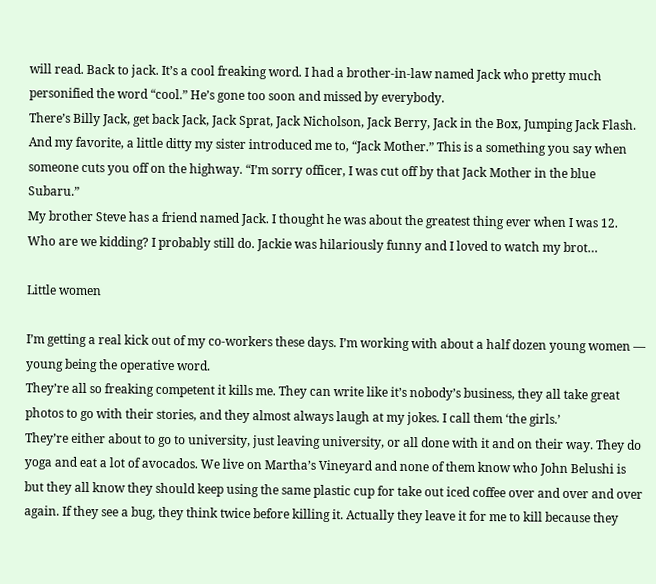will read. Back to jack. It’s a cool freaking word. I had a brother-in-law named Jack who pretty much personified the word “cool.” He’s gone too soon and missed by everybody.
There’s Billy Jack, get back Jack, Jack Sprat, Jack Nicholson, Jack Berry, Jack in the Box, Jumping Jack Flash. And my favorite, a little ditty my sister introduced me to, “Jack Mother.” This is a something you say when someone cuts you off on the highway. “I’m sorry officer, I was cut off by that Jack Mother in the blue Subaru.”
My brother Steve has a friend named Jack. I thought he was about the greatest thing ever when I was 12. Who are we kidding? I probably still do. Jackie was hilariously funny and I loved to watch my brot…

Little women

I’m getting a real kick out of my co-workers these days. I’m working with about a half dozen young women — young being the operative word.
They’re all so freaking competent it kills me. They can write like it’s nobody’s business, they all take great photos to go with their stories, and they almost always laugh at my jokes. I call them ‘the girls.’
They’re either about to go to university, just leaving university, or all done with it and on their way. They do yoga and eat a lot of avocados. We live on Martha’s Vineyard and none of them know who John Belushi is but they all know they should keep using the same plastic cup for take out iced coffee over and over and over again. If they see a bug, they think twice before killing it. Actually they leave it for me to kill because they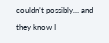couldn’t possibly… and they know I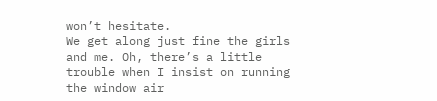won’t hesitate.
We get along just fine the girls and me. Oh, there’s a little trouble when I insist on running the window air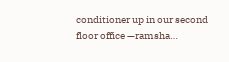conditioner up in our second floor office —ramsha…